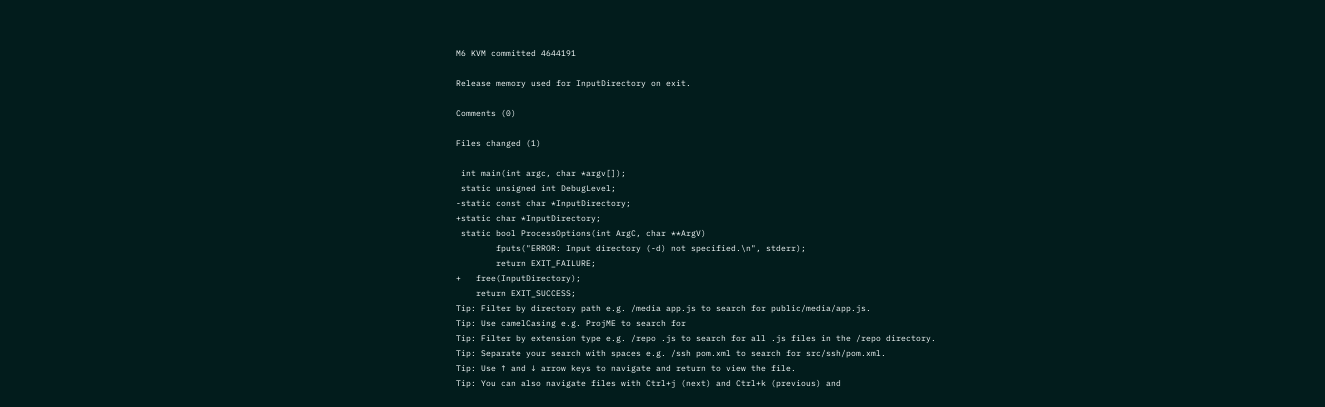M6 KVM committed 4644191

Release memory used for InputDirectory on exit.

Comments (0)

Files changed (1)

 int main(int argc, char *argv[]);
 static unsigned int DebugLevel;
-static const char *InputDirectory;
+static char *InputDirectory;
 static bool ProcessOptions(int ArgC, char **ArgV)
        fputs("ERROR: Input directory (-d) not specified.\n", stderr);
        return EXIT_FAILURE;
+   free(InputDirectory);
    return EXIT_SUCCESS;
Tip: Filter by directory path e.g. /media app.js to search for public/media/app.js.
Tip: Use camelCasing e.g. ProjME to search for
Tip: Filter by extension type e.g. /repo .js to search for all .js files in the /repo directory.
Tip: Separate your search with spaces e.g. /ssh pom.xml to search for src/ssh/pom.xml.
Tip: Use ↑ and ↓ arrow keys to navigate and return to view the file.
Tip: You can also navigate files with Ctrl+j (next) and Ctrl+k (previous) and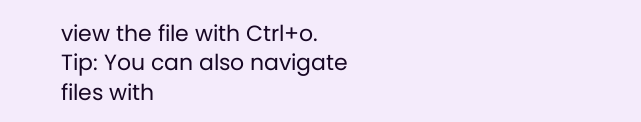view the file with Ctrl+o.
Tip: You can also navigate files with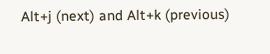Alt+j (next) and Alt+k (previous)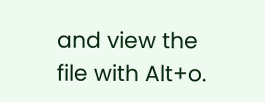and view the file with Alt+o.